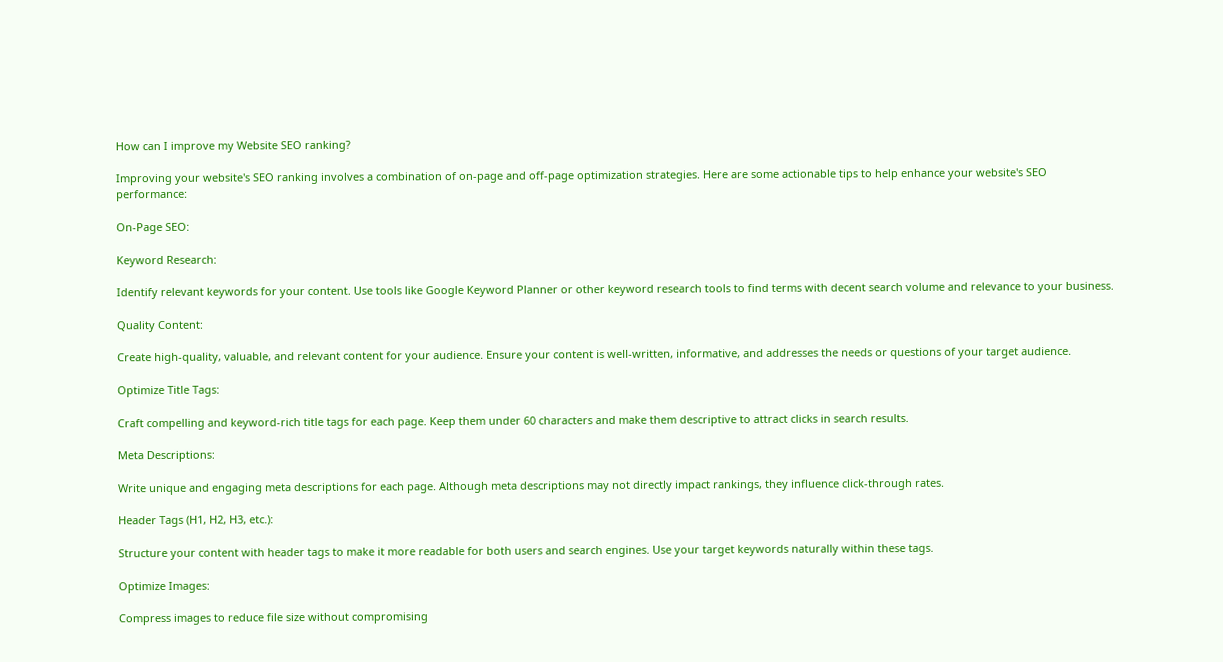How can I improve my Website SEO ranking?

Improving your website's SEO ranking involves a combination of on-page and off-page optimization strategies. Here are some actionable tips to help enhance your website's SEO performance:

On-Page SEO:

Keyword Research:

Identify relevant keywords for your content. Use tools like Google Keyword Planner or other keyword research tools to find terms with decent search volume and relevance to your business.

Quality Content:

Create high-quality, valuable, and relevant content for your audience. Ensure your content is well-written, informative, and addresses the needs or questions of your target audience.

Optimize Title Tags:

Craft compelling and keyword-rich title tags for each page. Keep them under 60 characters and make them descriptive to attract clicks in search results.

Meta Descriptions:

Write unique and engaging meta descriptions for each page. Although meta descriptions may not directly impact rankings, they influence click-through rates.

Header Tags (H1, H2, H3, etc.):

Structure your content with header tags to make it more readable for both users and search engines. Use your target keywords naturally within these tags.

Optimize Images:

Compress images to reduce file size without compromising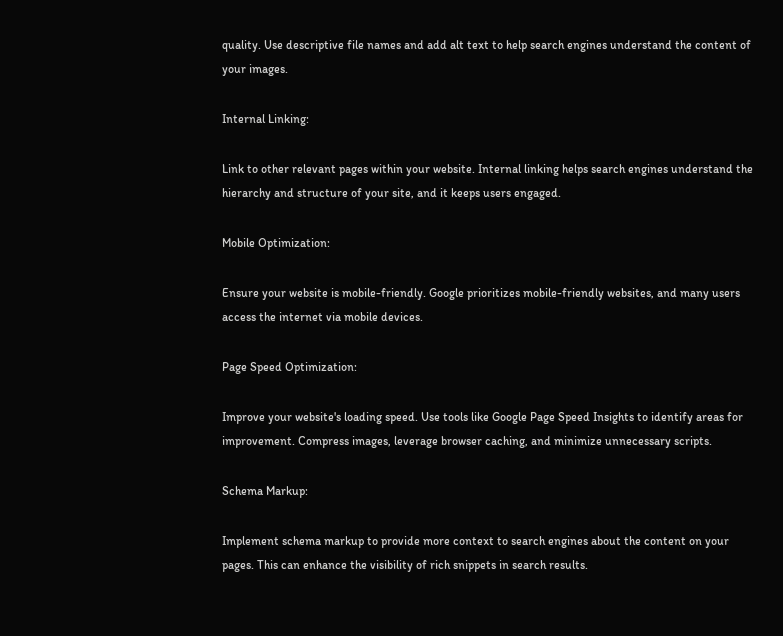quality. Use descriptive file names and add alt text to help search engines understand the content of your images.

Internal Linking:

Link to other relevant pages within your website. Internal linking helps search engines understand the hierarchy and structure of your site, and it keeps users engaged.

Mobile Optimization:

Ensure your website is mobile-friendly. Google prioritizes mobile-friendly websites, and many users access the internet via mobile devices.

Page Speed Optimization:

Improve your website's loading speed. Use tools like Google Page Speed Insights to identify areas for improvement. Compress images, leverage browser caching, and minimize unnecessary scripts.

Schema Markup:

Implement schema markup to provide more context to search engines about the content on your pages. This can enhance the visibility of rich snippets in search results.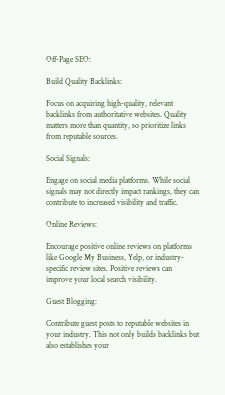Off-Page SEO:

Build Quality Backlinks:

Focus on acquiring high-quality, relevant backlinks from authoritative websites. Quality matters more than quantity, so prioritize links from reputable sources.

Social Signals:

Engage on social media platforms. While social signals may not directly impact rankings, they can contribute to increased visibility and traffic.

Online Reviews:

Encourage positive online reviews on platforms like Google My Business, Yelp, or industry-specific review sites. Positive reviews can improve your local search visibility.

Guest Blogging:

Contribute guest posts to reputable websites in your industry. This not only builds backlinks but also establishes your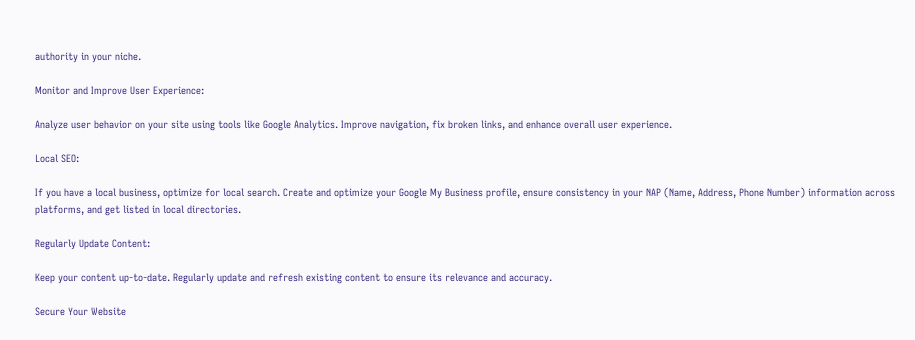authority in your niche.

Monitor and Improve User Experience:

Analyze user behavior on your site using tools like Google Analytics. Improve navigation, fix broken links, and enhance overall user experience.

Local SEO:

If you have a local business, optimize for local search. Create and optimize your Google My Business profile, ensure consistency in your NAP (Name, Address, Phone Number) information across platforms, and get listed in local directories.

Regularly Update Content:

Keep your content up-to-date. Regularly update and refresh existing content to ensure its relevance and accuracy.

Secure Your Website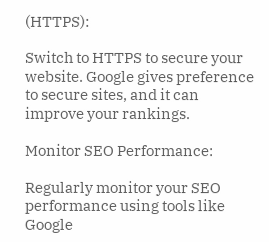(HTTPS):

Switch to HTTPS to secure your website. Google gives preference to secure sites, and it can improve your rankings.

Monitor SEO Performance:

Regularly monitor your SEO performance using tools like Google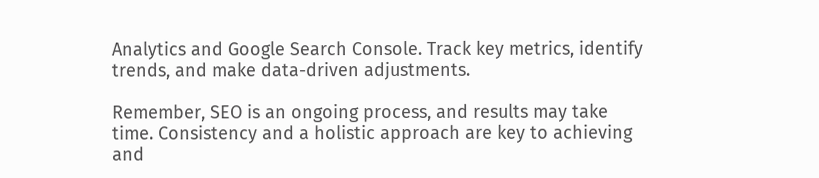Analytics and Google Search Console. Track key metrics, identify trends, and make data-driven adjustments.

Remember, SEO is an ongoing process, and results may take time. Consistency and a holistic approach are key to achieving and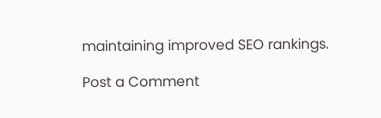maintaining improved SEO rankings.

Post a Comment